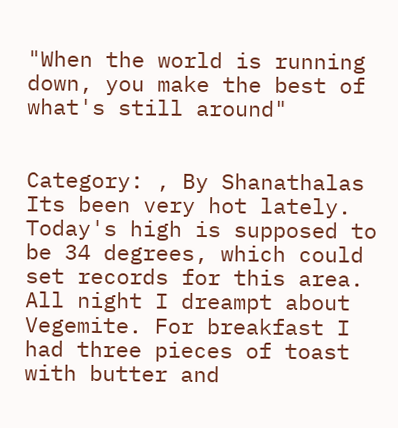"When the world is running down, you make the best of what's still around"


Category: , By Shanathalas
Its been very hot lately. Today's high is supposed to be 34 degrees, which could set records for this area. All night I dreampt about Vegemite. For breakfast I had three pieces of toast with butter and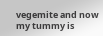vegemite and now my tummy is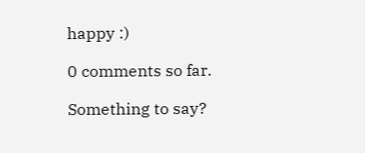happy :)

0 comments so far.

Something to say?